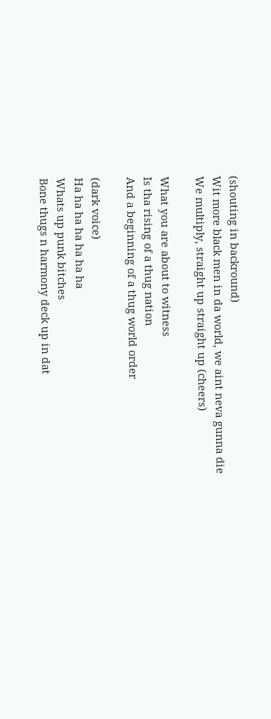(shouting in backround)
Wit more black men in da world, we aint neva gunna die
We multiply, straight up straight up (cheers)

What you are about to witness
Is tha rising of a thug nation
And a beginning of a thug world order

(dark voice)
Ha ha ha ha ha ha ha
Whats up punk bitches
Bone thugs n harmony deck up in dat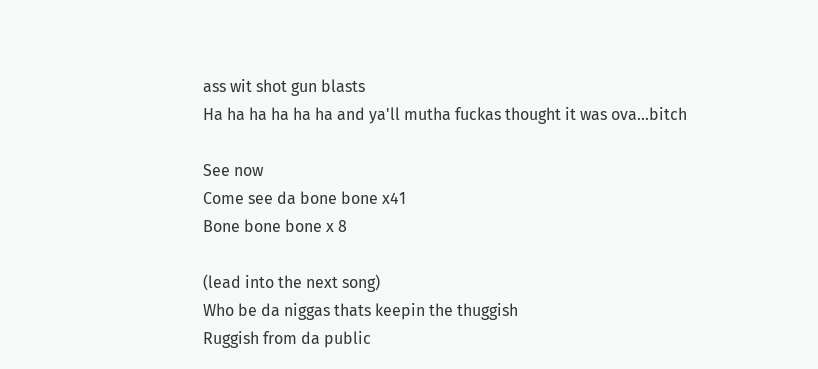ass wit shot gun blasts
Ha ha ha ha ha ha and ya'll mutha fuckas thought it was ova...bitch

See now
Come see da bone bone x41
Bone bone bone x 8

(lead into the next song)
Who be da niggas thats keepin the thuggish
Ruggish from da public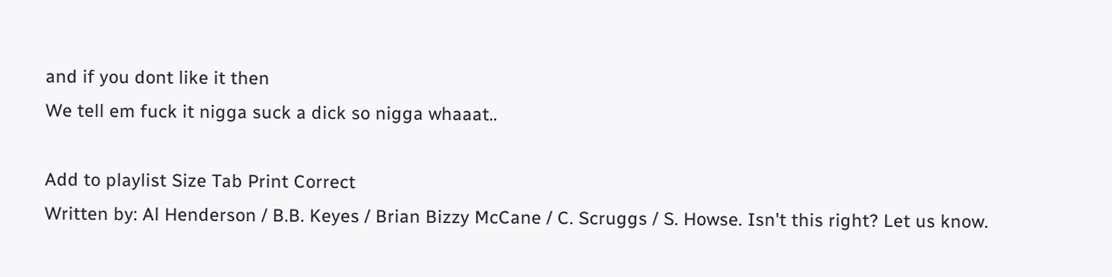and if you dont like it then
We tell em fuck it nigga suck a dick so nigga whaaat..

Add to playlist Size Tab Print Correct
Written by: Al Henderson / B.B. Keyes / Brian Bizzy McCane / C. Scruggs / S. Howse. Isn't this right? Let us know.